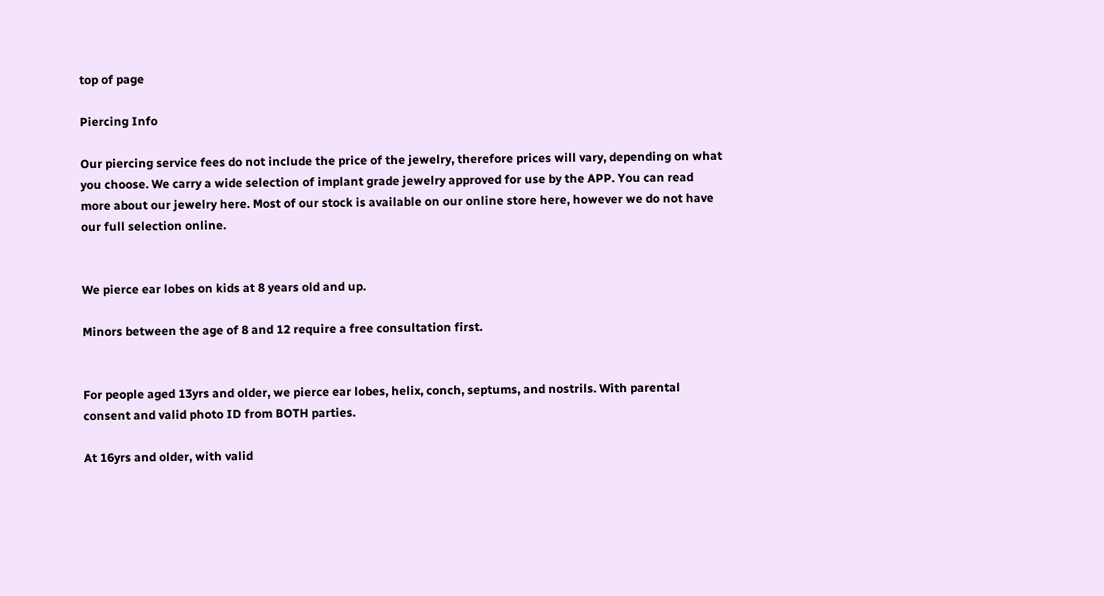top of page

Piercing Info

Our piercing service fees do not include the price of the jewelry, therefore prices will vary, depending on what you choose. We carry a wide selection of implant grade jewelry approved for use by the APP. You can read more about our jewelry here. Most of our stock is available on our online store here, however we do not have our full selection online.


We pierce ear lobes on kids at 8 years old and up.

Minors between the age of 8 and 12 require a free consultation first.


For people aged 13yrs and older, we pierce ear lobes, helix, conch, septums, and nostrils. With parental consent and valid photo ID from BOTH parties.

At 16yrs and older, with valid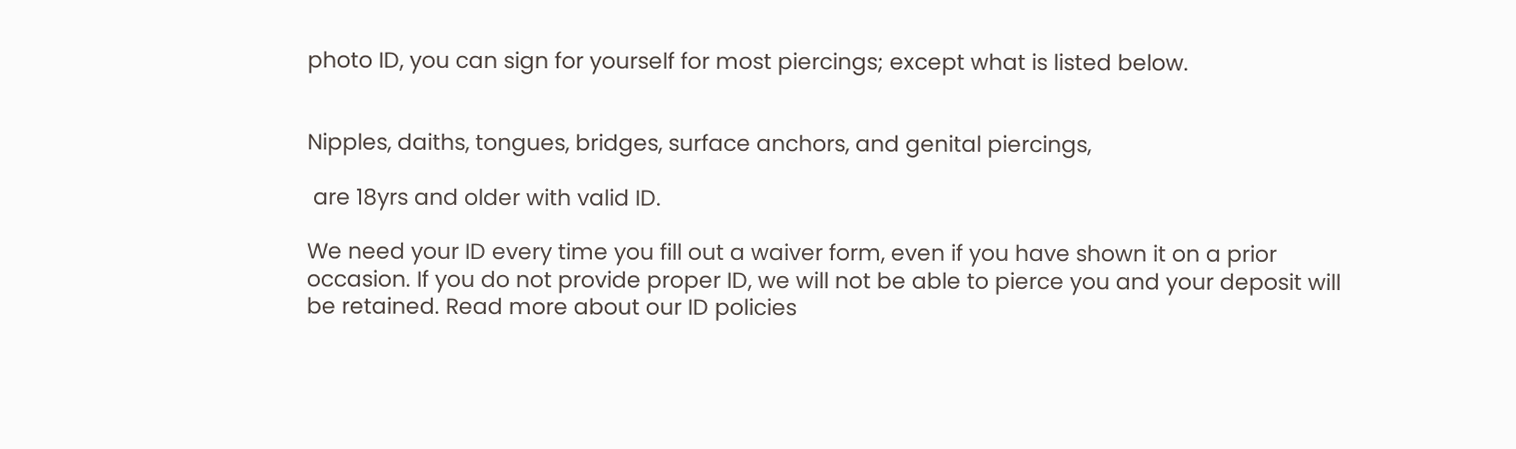photo ID, you can sign for yourself for most piercings; except what is listed below.


Nipples, daiths, tongues, bridges, surface anchors, and genital piercings,

 are 18yrs and older with valid ID.

We need your ID every time you fill out a waiver form, even if you have shown it on a prior occasion. If you do not provide proper ID, we will not be able to pierce you and your deposit will be retained. Read more about our ID policies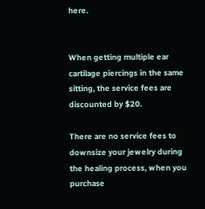here.


When getting multiple ear cartilage piercings in the same sitting, the service fees are discounted by $20.

There are no service fees to downsize your jewelry during the healing process, when you purchase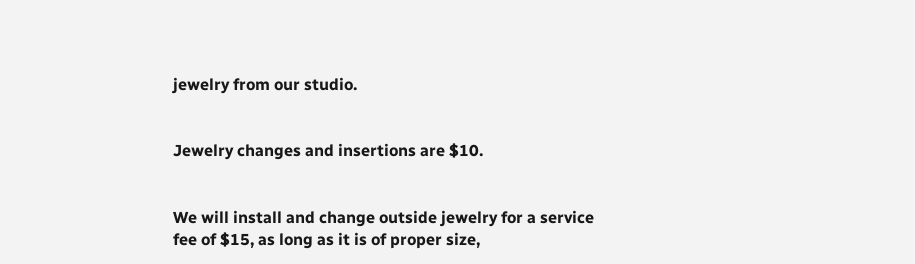jewelry from our studio.


Jewelry changes and insertions are $10.


We will install and change outside jewelry for a service fee of $15, as long as it is of proper size,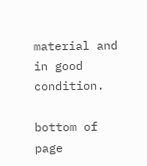material and in good condition.

bottom of page